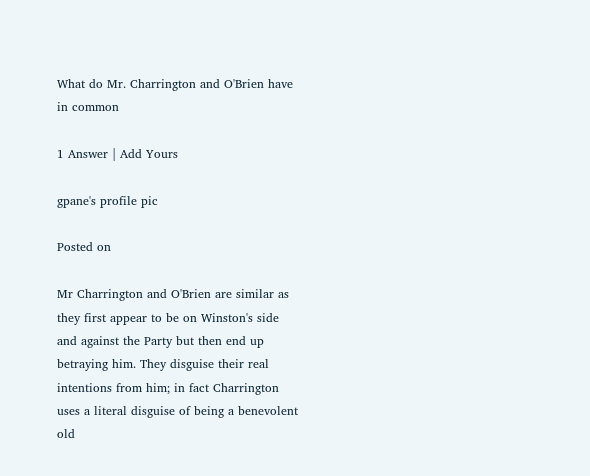What do Mr. Charrington and O'Brien have in common

1 Answer | Add Yours

gpane's profile pic

Posted on

Mr Charrington and O'Brien are similar as they first appear to be on Winston's side and against the Party but then end up betraying him. They disguise their real intentions from him; in fact Charrington uses a literal disguise of being a benevolent old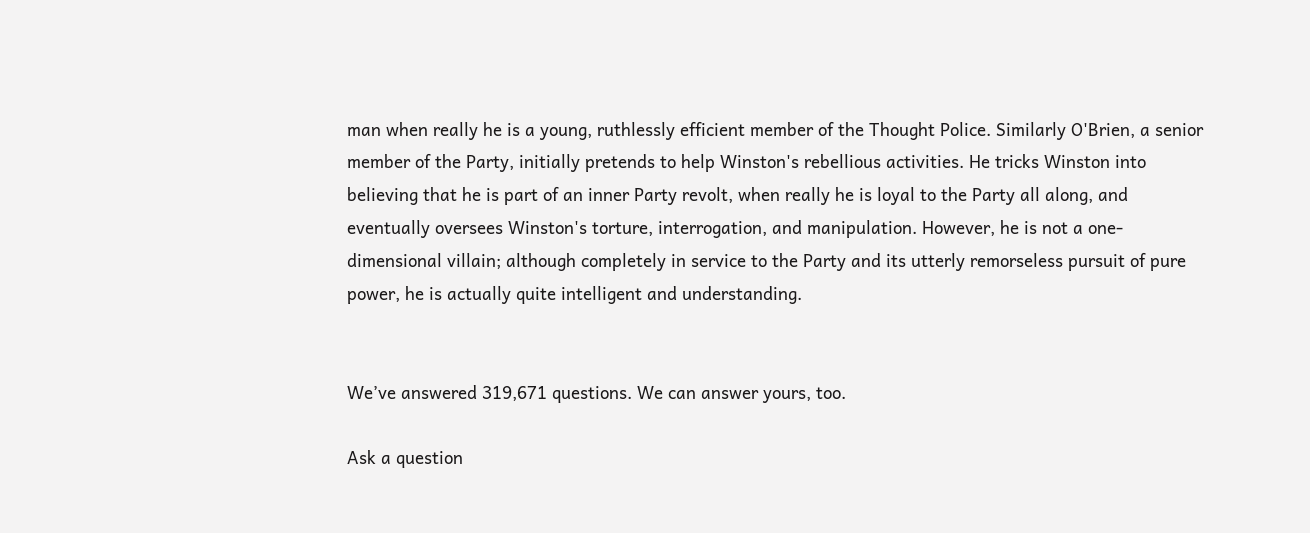man when really he is a young, ruthlessly efficient member of the Thought Police. Similarly O'Brien, a senior member of the Party, initially pretends to help Winston's rebellious activities. He tricks Winston into believing that he is part of an inner Party revolt, when really he is loyal to the Party all along, and eventually oversees Winston's torture, interrogation, and manipulation. However, he is not a one-dimensional villain; although completely in service to the Party and its utterly remorseless pursuit of pure power, he is actually quite intelligent and understanding.


We’ve answered 319,671 questions. We can answer yours, too.

Ask a question